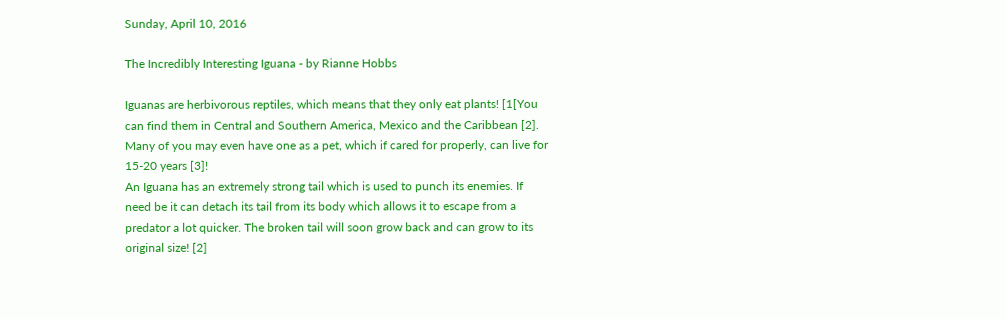Sunday, April 10, 2016

The Incredibly Interesting Iguana - by Rianne Hobbs

Iguanas are herbivorous reptiles, which means that they only eat plants! [1[You can find them in Central and Southern America, Mexico and the Caribbean [2]. Many of you may even have one as a pet, which if cared for properly, can live for 15-20 years [3]!
An Iguana has an extremely strong tail which is used to punch its enemies. If need be it can detach its tail from its body which allows it to escape from a predator a lot quicker. The broken tail will soon grow back and can grow to its original size! [2]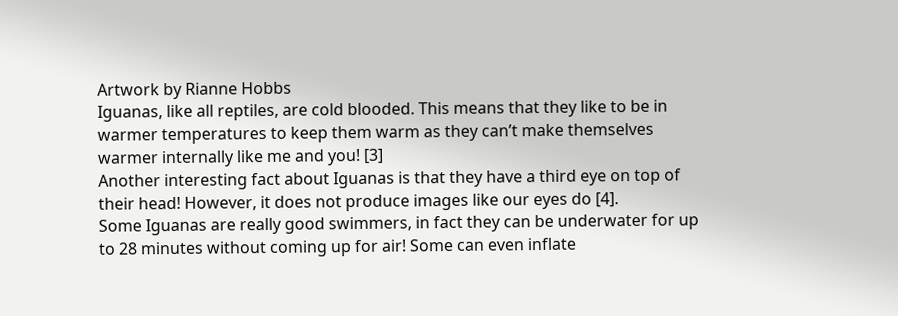Artwork by Rianne Hobbs
Iguanas, like all reptiles, are cold blooded. This means that they like to be in warmer temperatures to keep them warm as they can’t make themselves warmer internally like me and you! [3]
Another interesting fact about Iguanas is that they have a third eye on top of their head! However, it does not produce images like our eyes do [4].
Some Iguanas are really good swimmers, in fact they can be underwater for up to 28 minutes without coming up for air! Some can even inflate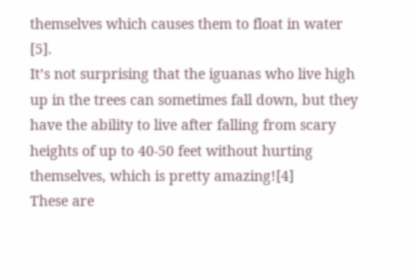themselves which causes them to float in water [5].
It’s not surprising that the iguanas who live high up in the trees can sometimes fall down, but they have the ability to live after falling from scary heights of up to 40-50 feet without hurting themselves, which is pretty amazing![4]
These are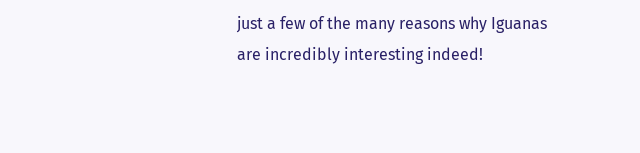just a few of the many reasons why Iguanas are incredibly interesting indeed!